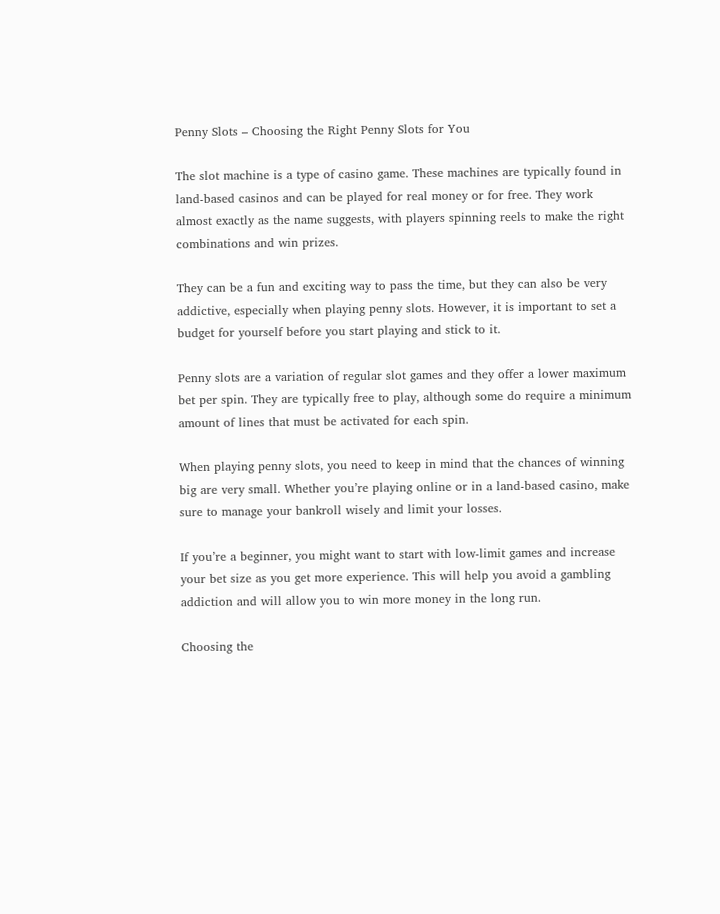Penny Slots – Choosing the Right Penny Slots for You

The slot machine is a type of casino game. These machines are typically found in land-based casinos and can be played for real money or for free. They work almost exactly as the name suggests, with players spinning reels to make the right combinations and win prizes.

They can be a fun and exciting way to pass the time, but they can also be very addictive, especially when playing penny slots. However, it is important to set a budget for yourself before you start playing and stick to it.

Penny slots are a variation of regular slot games and they offer a lower maximum bet per spin. They are typically free to play, although some do require a minimum amount of lines that must be activated for each spin.

When playing penny slots, you need to keep in mind that the chances of winning big are very small. Whether you’re playing online or in a land-based casino, make sure to manage your bankroll wisely and limit your losses.

If you’re a beginner, you might want to start with low-limit games and increase your bet size as you get more experience. This will help you avoid a gambling addiction and will allow you to win more money in the long run.

Choosing the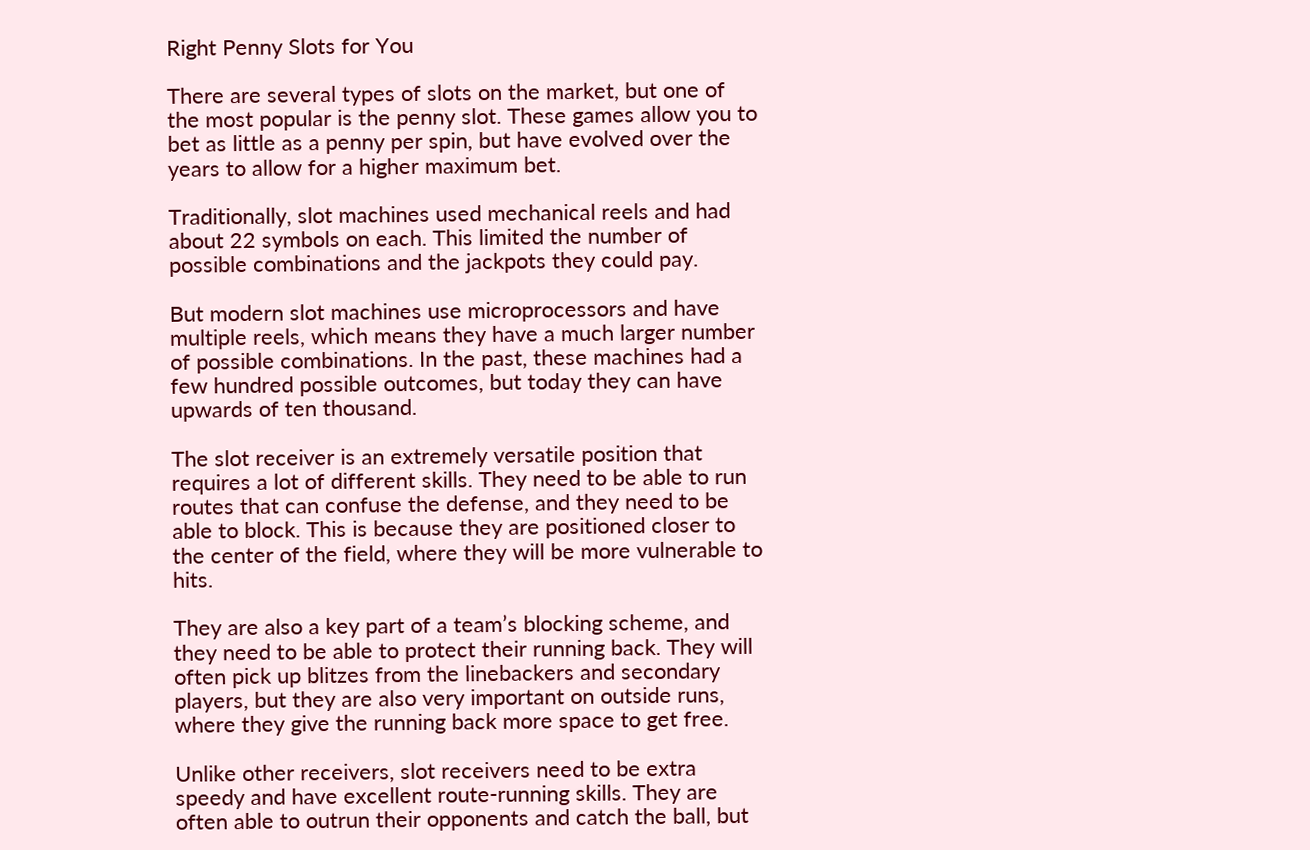Right Penny Slots for You

There are several types of slots on the market, but one of the most popular is the penny slot. These games allow you to bet as little as a penny per spin, but have evolved over the years to allow for a higher maximum bet.

Traditionally, slot machines used mechanical reels and had about 22 symbols on each. This limited the number of possible combinations and the jackpots they could pay.

But modern slot machines use microprocessors and have multiple reels, which means they have a much larger number of possible combinations. In the past, these machines had a few hundred possible outcomes, but today they can have upwards of ten thousand.

The slot receiver is an extremely versatile position that requires a lot of different skills. They need to be able to run routes that can confuse the defense, and they need to be able to block. This is because they are positioned closer to the center of the field, where they will be more vulnerable to hits.

They are also a key part of a team’s blocking scheme, and they need to be able to protect their running back. They will often pick up blitzes from the linebackers and secondary players, but they are also very important on outside runs, where they give the running back more space to get free.

Unlike other receivers, slot receivers need to be extra speedy and have excellent route-running skills. They are often able to outrun their opponents and catch the ball, but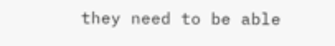they need to be able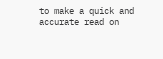to make a quick and accurate read on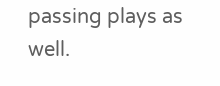passing plays as well.